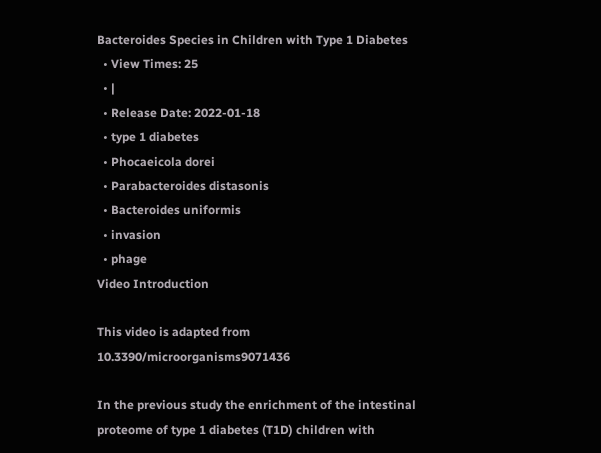Bacteroides Species in Children with Type 1 Diabetes
  • View Times: 25
  • |
  • Release Date: 2022-01-18
  • type 1 diabetes
  • Phocaeicola dorei
  • Parabacteroides distasonis
  • Bacteroides uniformis
  • invasion
  • phage
Video Introduction

This video is adapted from 10.3390/microorganisms9071436

In the previous study the enrichment of the intestinal proteome of type 1 diabetes (T1D) children with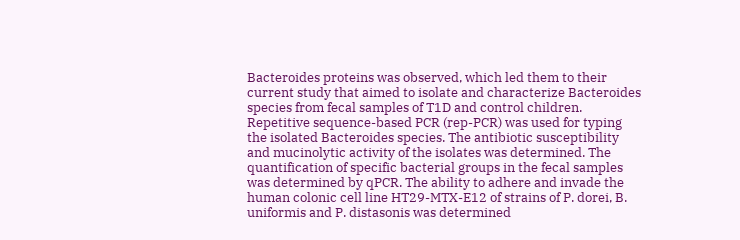Bacteroides proteins was observed, which led them to their current study that aimed to isolate and characterize Bacteroides species from fecal samples of T1D and control children. Repetitive sequence-based PCR (rep-PCR) was used for typing the isolated Bacteroides species. The antibiotic susceptibility and mucinolytic activity of the isolates was determined. The quantification of specific bacterial groups in the fecal samples was determined by qPCR. The ability to adhere and invade the human colonic cell line HT29-MTX-E12 of strains of P. dorei, B. uniformis and P. distasonis was determined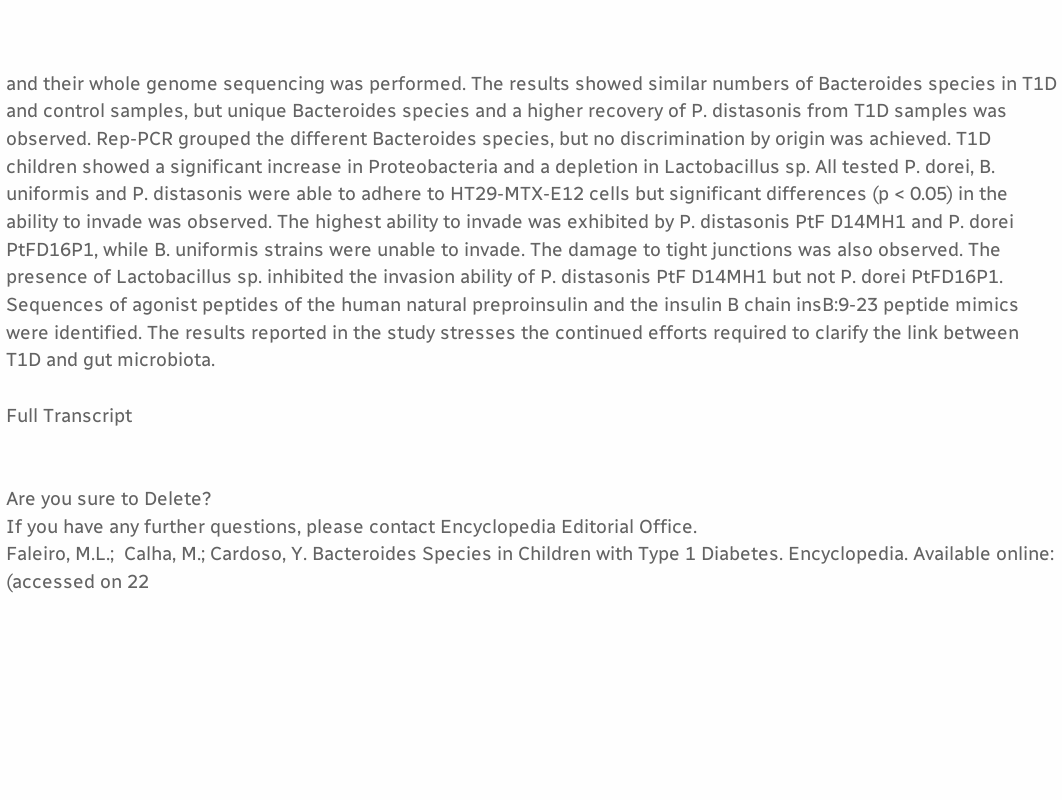and their whole genome sequencing was performed. The results showed similar numbers of Bacteroides species in T1D and control samples, but unique Bacteroides species and a higher recovery of P. distasonis from T1D samples was observed. Rep-PCR grouped the different Bacteroides species, but no discrimination by origin was achieved. T1D children showed a significant increase in Proteobacteria and a depletion in Lactobacillus sp. All tested P. dorei, B. uniformis and P. distasonis were able to adhere to HT29-MTX-E12 cells but significant differences (p < 0.05) in the ability to invade was observed. The highest ability to invade was exhibited by P. distasonis PtF D14MH1 and P. dorei PtFD16P1, while B. uniformis strains were unable to invade. The damage to tight junctions was also observed. The presence of Lactobacillus sp. inhibited the invasion ability of P. distasonis PtF D14MH1 but not P. dorei PtFD16P1. Sequences of agonist peptides of the human natural preproinsulin and the insulin B chain insB:9-23 peptide mimics were identified. The results reported in the study stresses the continued efforts required to clarify the link between T1D and gut microbiota.

Full Transcript


Are you sure to Delete?
If you have any further questions, please contact Encyclopedia Editorial Office.
Faleiro, M.L.;  Calha, M.; Cardoso, Y. Bacteroides Species in Children with Type 1 Diabetes. Encyclopedia. Available online: (accessed on 22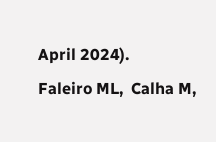April 2024).
Faleiro ML,  Calha M,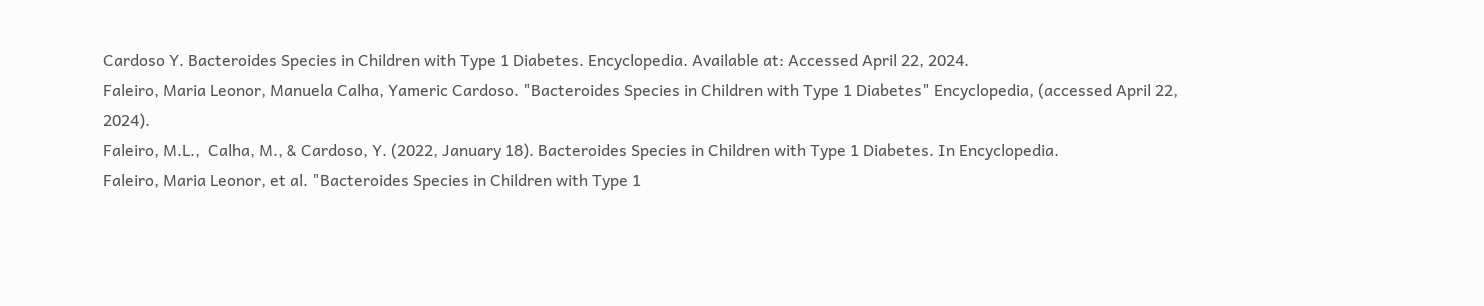Cardoso Y. Bacteroides Species in Children with Type 1 Diabetes. Encyclopedia. Available at: Accessed April 22, 2024.
Faleiro, Maria Leonor, Manuela Calha, Yameric Cardoso. "Bacteroides Species in Children with Type 1 Diabetes" Encyclopedia, (accessed April 22, 2024).
Faleiro, M.L.,  Calha, M., & Cardoso, Y. (2022, January 18). Bacteroides Species in Children with Type 1 Diabetes. In Encyclopedia.
Faleiro, Maria Leonor, et al. "Bacteroides Species in Children with Type 1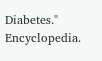Diabetes." Encyclopedia.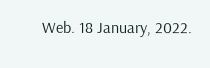Web. 18 January, 2022.